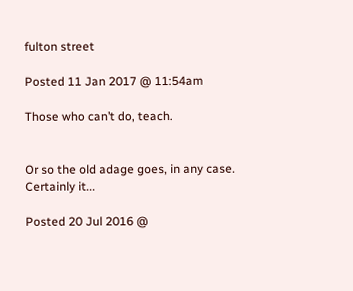fulton street

Posted 11 Jan 2017 @ 11:54am

Those who can’t do, teach.


Or so the old adage goes, in any case. Certainly it...

Posted 20 Jul 2016 @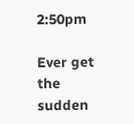2:50pm

Ever get the sudden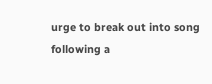urge to break out into song following a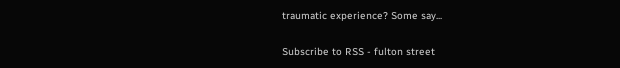traumatic experience? Some say...

Subscribe to RSS - fulton street